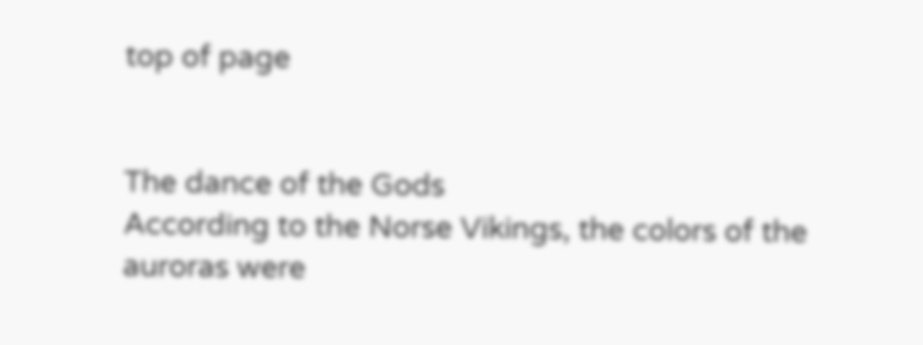top of page


The dance of the Gods
According to the Norse Vikings, the colors of the auroras were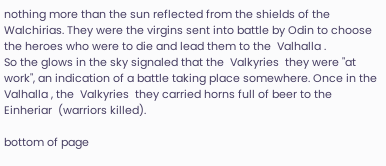nothing more than the sun reflected from the shields of the Walchirias. They were the virgins sent into battle by Odin to choose the heroes who were to die and lead them to the  Valhalla .
So the glows in the sky signaled that the  Valkyries  they were "at work", an indication of a battle taking place somewhere. Once in the  Valhalla , the  Valkyries  they carried horns full of beer to the  Einheriar  (warriors killed).

bottom of page